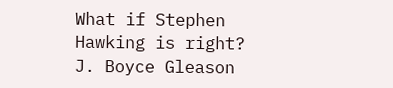What if Stephen Hawking is right?
J. Boyce Gleason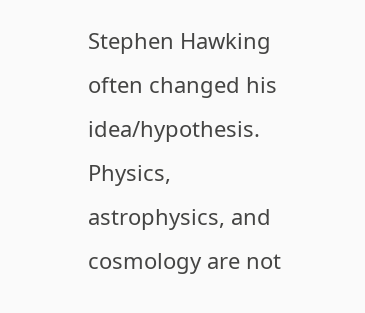Stephen Hawking often changed his idea/hypothesis. Physics, astrophysics, and cosmology are not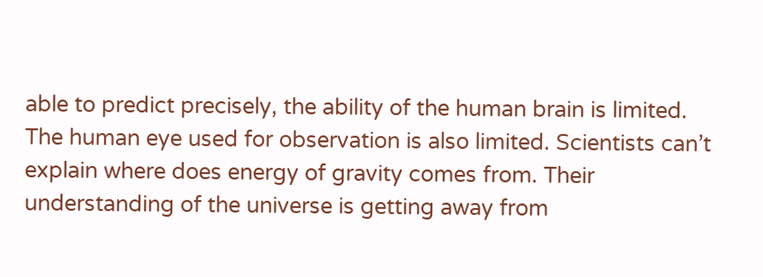able to predict precisely, the ability of the human brain is limited. The human eye used for observation is also limited. Scientists can’t explain where does energy of gravity comes from. Their understanding of the universe is getting away from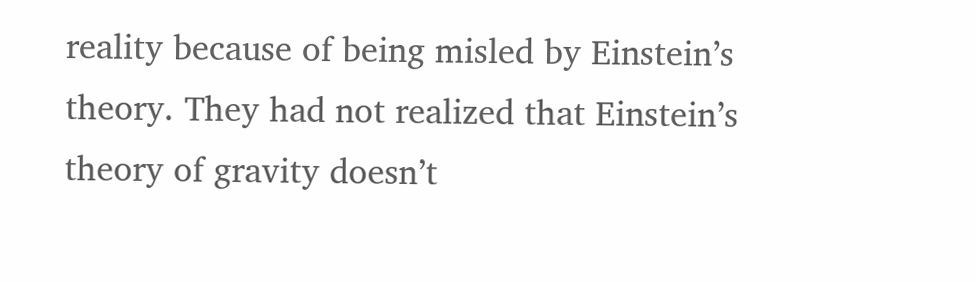reality because of being misled by Einstein’s theory. They had not realized that Einstein’s theory of gravity doesn’t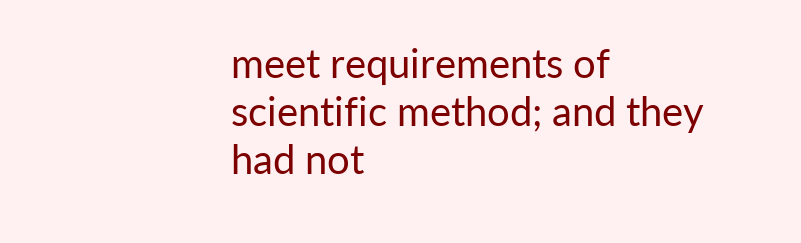meet requirements of scientific method; and they had not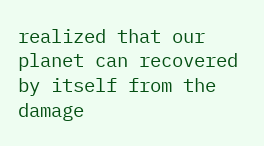realized that our planet can recovered by itself from the damage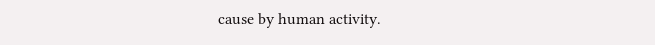cause by human activity.